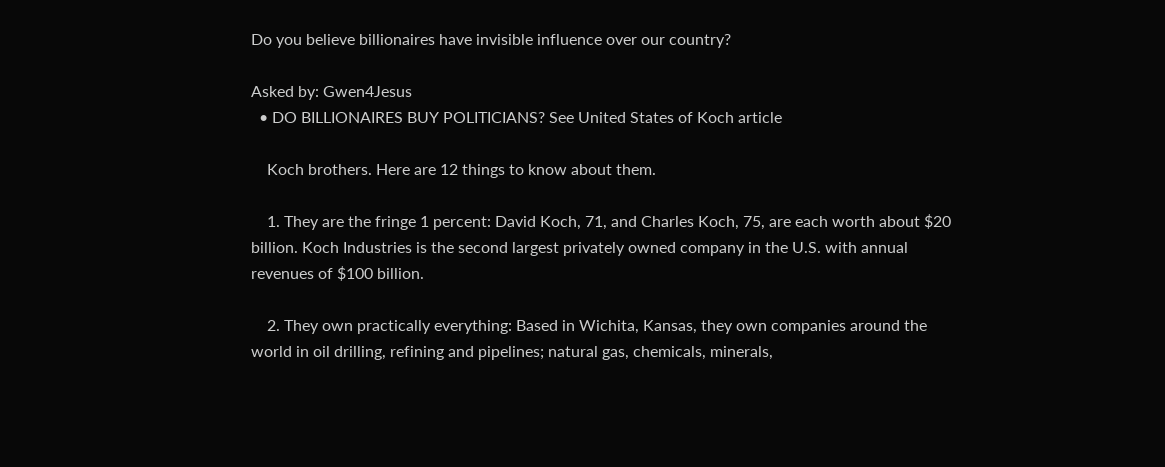Do you believe billionaires have invisible influence over our country?

Asked by: Gwen4Jesus
  • DO BILLIONAIRES BUY POLITICIANS? See United States of Koch article

    Koch brothers. Here are 12 things to know about them.

    1. They are the fringe 1 percent: David Koch, 71, and Charles Koch, 75, are each worth about $20 billion. Koch Industries is the second largest privately owned company in the U.S. with annual revenues of $100 billion.

    2. They own practically everything: Based in Wichita, Kansas, they own companies around the world in oil drilling, refining and pipelines; natural gas, chemicals, minerals,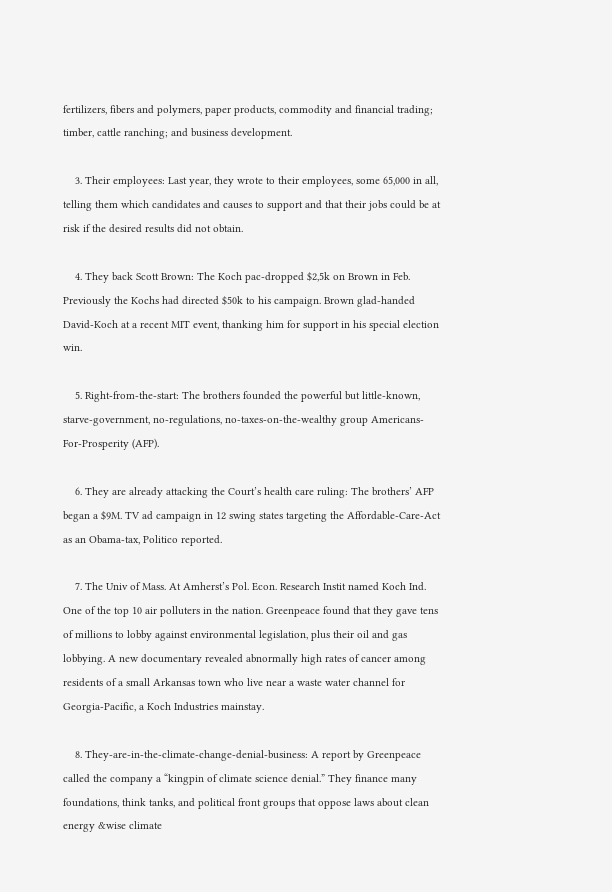fertilizers, fibers and polymers, paper products, commodity and financial trading; timber, cattle ranching; and business development.

    3. Their employees: Last year, they wrote to their employees, some 65,000 in all, telling them which candidates and causes to support and that their jobs could be at risk if the desired results did not obtain.

    4. They back Scott Brown: The Koch pac-dropped $2,5k on Brown in Feb. Previously the Kochs had directed $50k to his campaign. Brown glad-handed David-Koch at a recent MIT event, thanking him for support in his special election win.

    5. Right-from-the-start: The brothers founded the powerful but little-known, starve-government, no-regulations, no-taxes-on-the-wealthy group Americans-For-Prosperity (AFP).

    6. They are already attacking the Court’s health care ruling: The brothers’ AFP began a $9M. TV ad campaign in 12 swing states targeting the Affordable-Care-Act as an Obama-tax, Politico reported.

    7. The Univ of Mass. At Amherst’s Pol. Econ. Research Instit named Koch Ind. One of the top 10 air polluters in the nation. Greenpeace found that they gave tens of millions to lobby against environmental legislation, plus their oil and gas lobbying. A new documentary revealed abnormally high rates of cancer among residents of a small Arkansas town who live near a waste water channel for Georgia-Pacific, a Koch Industries mainstay.

    8. They-are-in-the-climate-change-denial-business: A report by Greenpeace called the company a “kingpin of climate science denial.” They finance many foundations, think tanks, and political front groups that oppose laws about clean energy &wise climate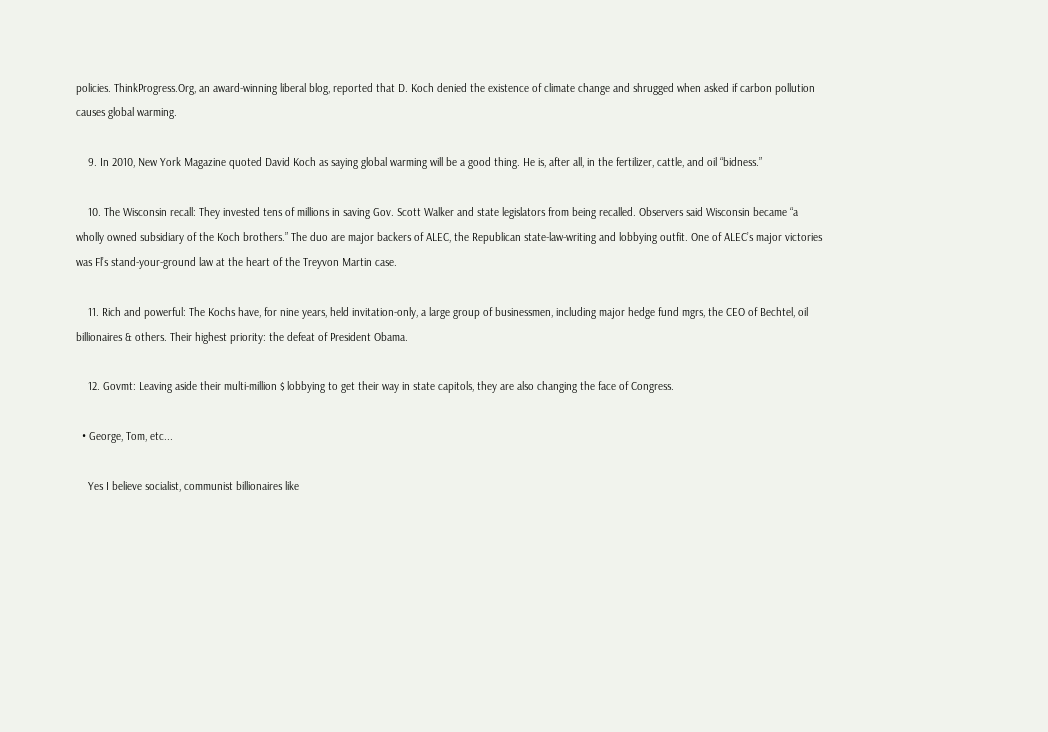policies. ThinkProgress.Org, an award-winning liberal blog, reported that D. Koch denied the existence of climate change and shrugged when asked if carbon pollution causes global warming.

    9. In 2010, New York Magazine quoted David Koch as saying global warming will be a good thing. He is, after all, in the fertilizer, cattle, and oil “bidness.”

    10. The Wisconsin recall: They invested tens of millions in saving Gov. Scott Walker and state legislators from being recalled. Observers said Wisconsin became “a wholly owned subsidiary of the Koch brothers.” The duo are major backers of ALEC, the Republican state-law-writing and lobbying outfit. One of ALEC’s major victories was Fl’s stand-your-ground law at the heart of the Treyvon Martin case.

    11. Rich and powerful: The Kochs have, for nine years, held invitation-only, a large group of businessmen, including major hedge fund mgrs, the CEO of Bechtel, oil billionaires & others. Their highest priority: the defeat of President Obama.

    12. Govmt: Leaving aside their multi-million $ lobbying to get their way in state capitols, they are also changing the face of Congress.

  • George, Tom, etc...

    Yes I believe socialist, communist billionaires like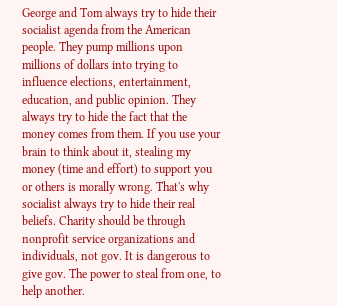George and Tom always try to hide their socialist agenda from the American people. They pump millions upon millions of dollars into trying to influence elections, entertainment, education, and public opinion. They always try to hide the fact that the money comes from them. If you use your brain to think about it, stealing my money (time and effort) to support you or others is morally wrong. That's why socialist always try to hide their real beliefs. Charity should be through nonprofit service organizations and individuals, not gov. It is dangerous to give gov. The power to steal from one, to help another.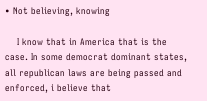• Not believing, knowing

    I know that in America that is the case. In some democrat dominant states, all republican laws are being passed and enforced, i believe that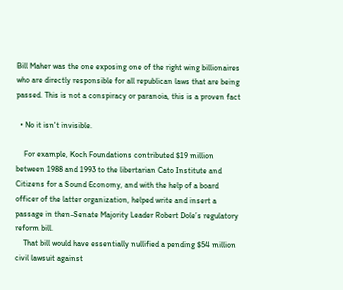Bill Maher was the one exposing one of the right wing billionaires who are directly responsible for all republican laws that are being passed. This is not a conspiracy or paranoia, this is a proven fact

  • No it isn't invisible.

    For example, Koch Foundations contributed $19 million between 1988 and 1993 to the libertarian Cato Institute and Citizens for a Sound Economy, and with the help of a board officer of the latter organization, helped write and insert a passage in then-Senate Majority Leader Robert Dole’s regulatory reform bill.
    That bill would have essentially nullified a pending $54 million civil lawsuit against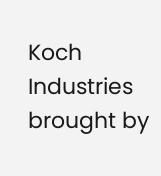Koch Industries brought by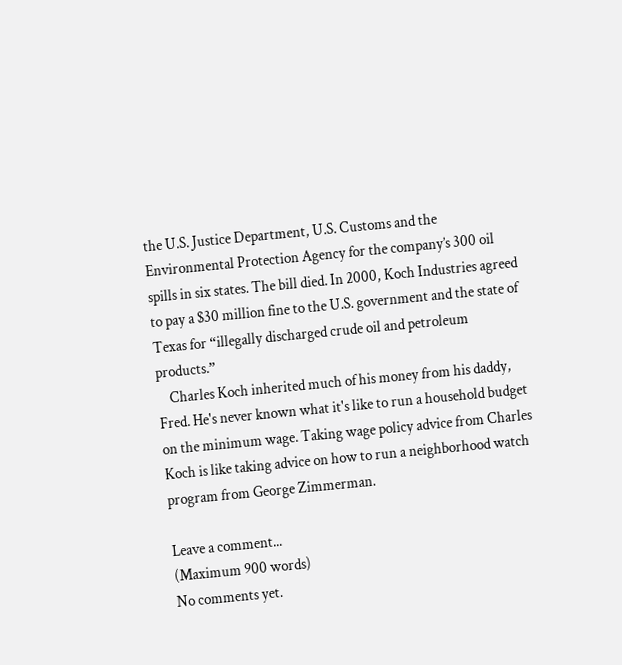the U.S. Justice Department, U.S. Customs and the Environmental Protection Agency for the company’s 300 oil spills in six states. The bill died. In 2000, Koch Industries agreed to pay a $30 million fine to the U.S. government and the state of Texas for “illegally discharged crude oil and petroleum products.”
    Charles Koch inherited much of his money from his daddy, Fred. He's never known what it's like to run a household budget on the minimum wage. Taking wage policy advice from Charles Koch is like taking advice on how to run a neighborhood watch program from George Zimmerman.

Leave a comment...
(Maximum 900 words)
No comments yet.